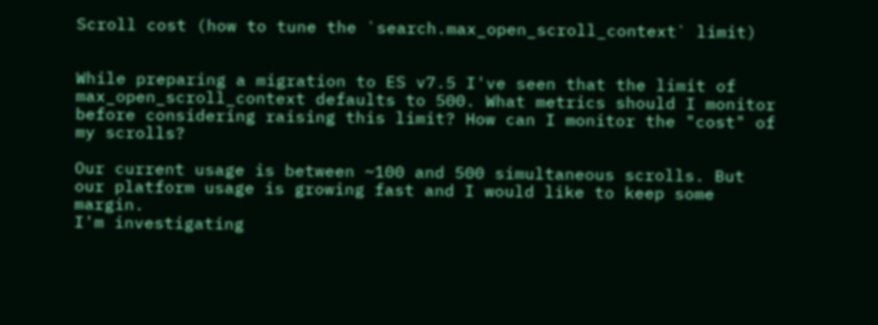Scroll cost (how to tune the `search.max_open_scroll_context` limit)


While preparing a migration to ES v7.5 I've seen that the limit of max_open_scroll_context defaults to 500. What metrics should I monitor before considering raising this limit? How can I monitor the "cost" of my scrolls?

Our current usage is between ~100 and 500 simultaneous scrolls. But our platform usage is growing fast and I would like to keep some margin.
I'm investigating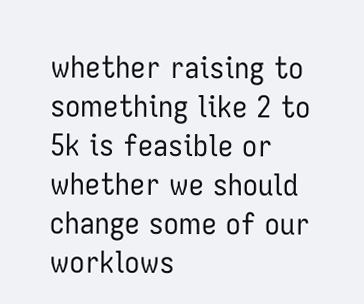whether raising to something like 2 to 5k is feasible or whether we should change some of our worklows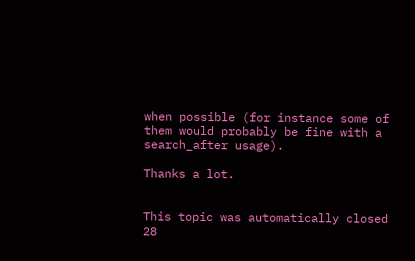when possible (for instance some of them would probably be fine with a search_after usage).

Thanks a lot.


This topic was automatically closed 28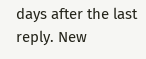days after the last reply. New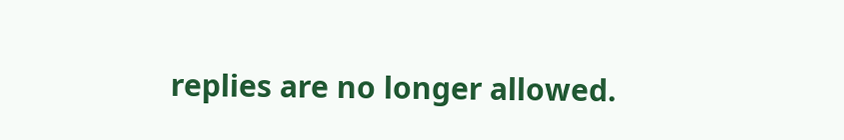replies are no longer allowed.